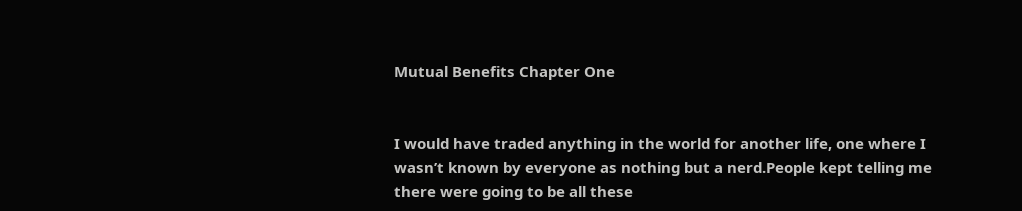Mutual Benefits Chapter One


I would have traded anything in the world for another life, one where I wasn’t known by everyone as nothing but a nerd.People kept telling me there were going to be all these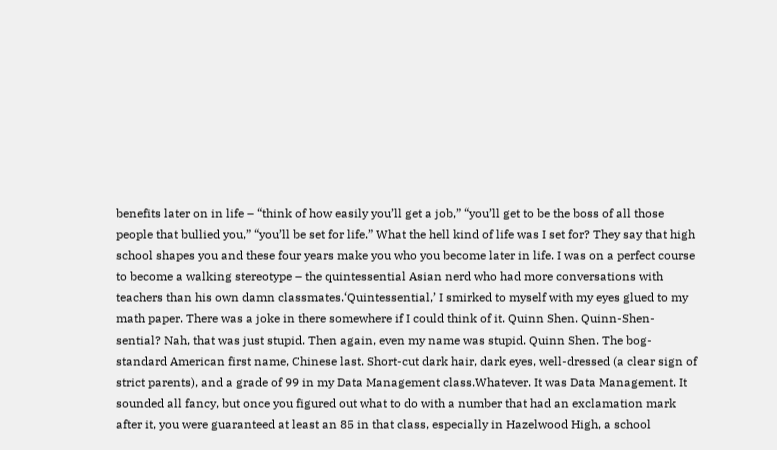benefits later on in life – “think of how easily you’ll get a job,” “you’ll get to be the boss of all those people that bullied you,” “you’ll be set for life.” What the hell kind of life was I set for? They say that high school shapes you and these four years make you who you become later in life. I was on a perfect course to become a walking stereotype – the quintessential Asian nerd who had more conversations with teachers than his own damn classmates.‘Quintessential,’ I smirked to myself with my eyes glued to my math paper. There was a joke in there somewhere if I could think of it. Quinn Shen. Quinn-Shen-sential? Nah, that was just stupid. Then again, even my name was stupid. Quinn Shen. The bog-standard American first name, Chinese last. Short-cut dark hair, dark eyes, well-dressed (a clear sign of strict parents), and a grade of 99 in my Data Management class.Whatever. It was Data Management. It sounded all fancy, but once you figured out what to do with a number that had an exclamation mark after it, you were guaranteed at least an 85 in that class, especially in Hazelwood High, a school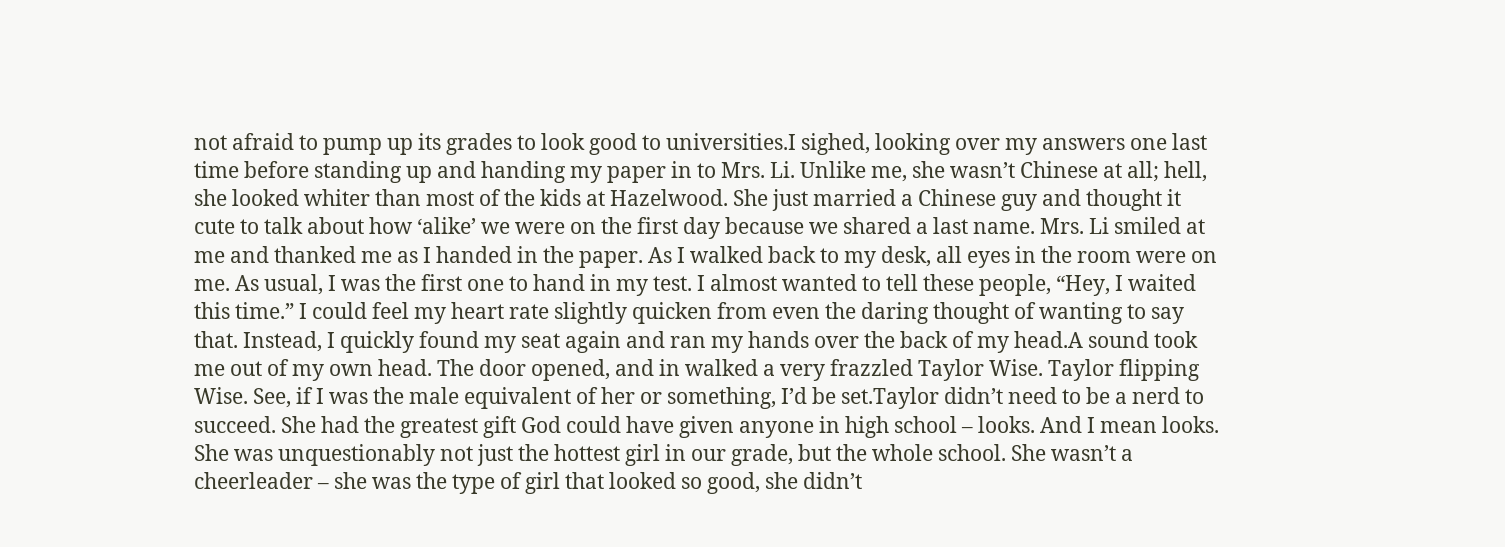not afraid to pump up its grades to look good to universities.I sighed, looking over my answers one last time before standing up and handing my paper in to Mrs. Li. Unlike me, she wasn’t Chinese at all; hell, she looked whiter than most of the kids at Hazelwood. She just married a Chinese guy and thought it cute to talk about how ‘alike’ we were on the first day because we shared a last name. Mrs. Li smiled at me and thanked me as I handed in the paper. As I walked back to my desk, all eyes in the room were on me. As usual, I was the first one to hand in my test. I almost wanted to tell these people, “Hey, I waited this time.” I could feel my heart rate slightly quicken from even the daring thought of wanting to say that. Instead, I quickly found my seat again and ran my hands over the back of my head.A sound took me out of my own head. The door opened, and in walked a very frazzled Taylor Wise. Taylor flipping Wise. See, if I was the male equivalent of her or something, I’d be set.Taylor didn’t need to be a nerd to succeed. She had the greatest gift God could have given anyone in high school – looks. And I mean looks. She was unquestionably not just the hottest girl in our grade, but the whole school. She wasn’t a cheerleader – she was the type of girl that looked so good, she didn’t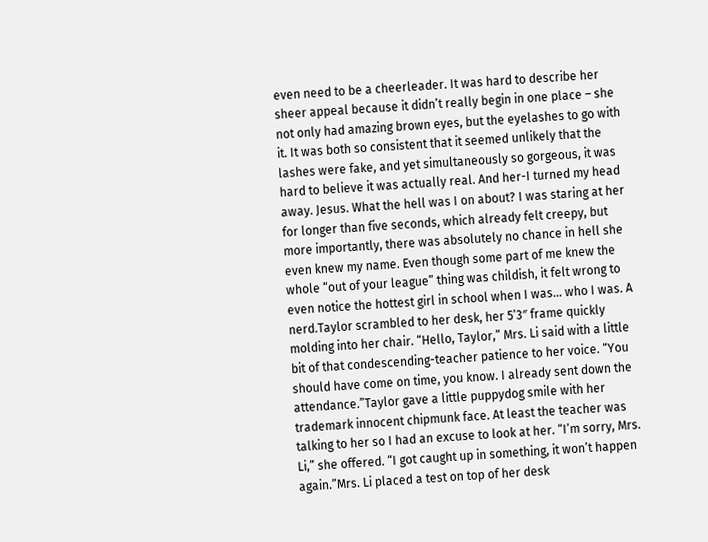even need to be a cheerleader. It was hard to describe her sheer appeal because it didn’t really begin in one place – she not only had amazing brown eyes, but the eyelashes to go with it. It was both so consistent that it seemed unlikely that the lashes were fake, and yet simultaneously so gorgeous, it was hard to believe it was actually real. And her-I turned my head away. Jesus. What the hell was I on about? I was staring at her for longer than five seconds, which already felt creepy, but more importantly, there was absolutely no chance in hell she even knew my name. Even though some part of me knew the whole “out of your league” thing was childish, it felt wrong to even notice the hottest girl in school when I was… who I was. A nerd.Taylor scrambled to her desk, her 5’3″ frame quickly molding into her chair. “Hello, Taylor,” Mrs. Li said with a little bit of that condescending-teacher patience to her voice. “You should have come on time, you know. I already sent down the attendance.”Taylor gave a little puppydog smile with her trademark innocent chipmunk face. At least the teacher was talking to her so I had an excuse to look at her. “I’m sorry, Mrs. Li,” she offered. “I got caught up in something, it won’t happen again.”Mrs. Li placed a test on top of her desk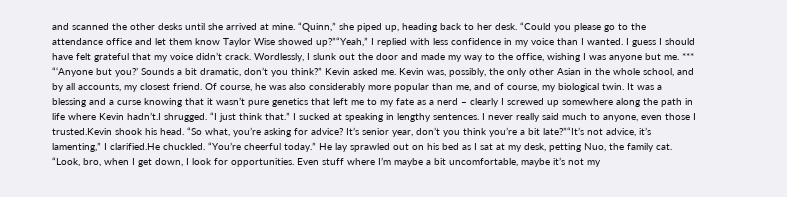and scanned the other desks until she arrived at mine. “Quinn,” she piped up, heading back to her desk. “Could you please go to the attendance office and let them know Taylor Wise showed up?”“Yeah,” I replied with less confidence in my voice than I wanted. I guess I should have felt grateful that my voice didn’t crack. Wordlessly, I slunk out the door and made my way to the office, wishing I was anyone but me. *** “‘Anyone but you?’ Sounds a bit dramatic, don’t you think?” Kevin asked me. Kevin was, possibly, the only other Asian in the whole school, and by all accounts, my closest friend. Of course, he was also considerably more popular than me, and of course, my biological twin. It was a blessing and a curse knowing that it wasn’t pure genetics that left me to my fate as a nerd – clearly I screwed up somewhere along the path in life where Kevin hadn’t.I shrugged. “I just think that.” I sucked at speaking in lengthy sentences. I never really said much to anyone, even those I trusted.Kevin shook his head. “So what, you’re asking for advice? It’s senior year, don’t you think you’re a bit late?”“It’s not advice, it’s lamenting,” I clarified.He chuckled. “You’re cheerful today.” He lay sprawled out on his bed as I sat at my desk, petting Nuo, the family cat. “Look, bro, when I get down, I look for opportunities. Even stuff where I’m maybe a bit uncomfortable, maybe it’s not my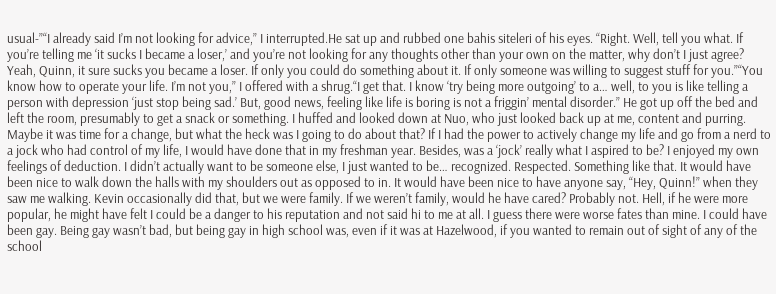usual-”“I already said I’m not looking for advice,” I interrupted.He sat up and rubbed one bahis siteleri of his eyes. “Right. Well, tell you what. If you’re telling me ‘it sucks I became a loser,’ and you’re not looking for any thoughts other than your own on the matter, why don’t I just agree? Yeah, Quinn, it sure sucks you became a loser. If only you could do something about it. If only someone was willing to suggest stuff for you.”“You know how to operate your life. I’m not you,” I offered with a shrug.“I get that. I know ‘try being more outgoing’ to a… well, to you is like telling a person with depression ‘just stop being sad.’ But, good news, feeling like life is boring is not a friggin’ mental disorder.” He got up off the bed and left the room, presumably to get a snack or something. I huffed and looked down at Nuo, who just looked back up at me, content and purring. Maybe it was time for a change, but what the heck was I going to do about that? If I had the power to actively change my life and go from a nerd to a jock who had control of my life, I would have done that in my freshman year. Besides, was a ‘jock’ really what I aspired to be? I enjoyed my own feelings of deduction. I didn’t actually want to be someone else, I just wanted to be… recognized. Respected. Something like that. It would have been nice to walk down the halls with my shoulders out as opposed to in. It would have been nice to have anyone say, “Hey, Quinn!” when they saw me walking. Kevin occasionally did that, but we were family. If we weren’t family, would he have cared? Probably not. Hell, if he were more popular, he might have felt I could be a danger to his reputation and not said hi to me at all. I guess there were worse fates than mine. I could have been gay. Being gay wasn’t bad, but being gay in high school was, even if it was at Hazelwood, if you wanted to remain out of sight of any of the school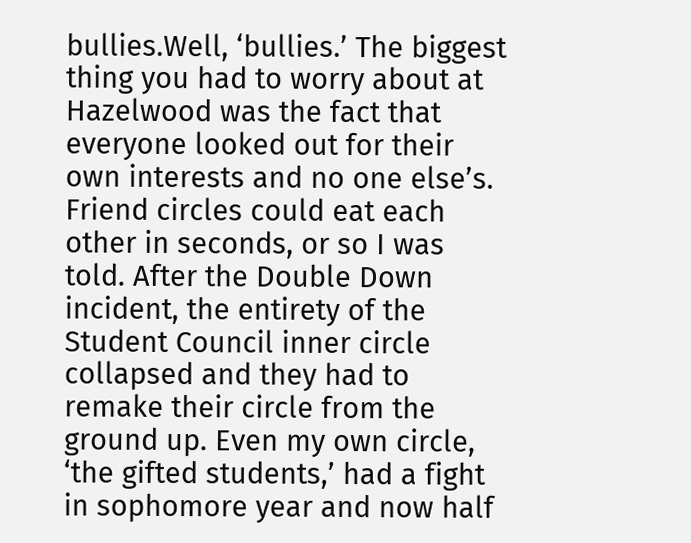bullies.Well, ‘bullies.’ The biggest thing you had to worry about at Hazelwood was the fact that everyone looked out for their own interests and no one else’s. Friend circles could eat each other in seconds, or so I was told. After the Double Down incident, the entirety of the Student Council inner circle collapsed and they had to remake their circle from the ground up. Even my own circle, ‘the gifted students,’ had a fight in sophomore year and now half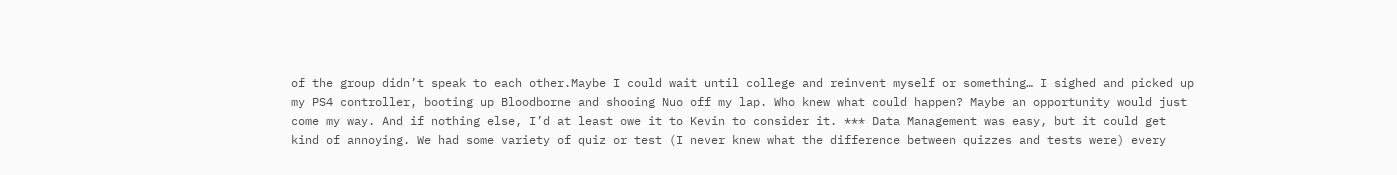of the group didn’t speak to each other.Maybe I could wait until college and reinvent myself or something… I sighed and picked up my PS4 controller, booting up Bloodborne and shooing Nuo off my lap. Who knew what could happen? Maybe an opportunity would just come my way. And if nothing else, I’d at least owe it to Kevin to consider it. *** Data Management was easy, but it could get kind of annoying. We had some variety of quiz or test (I never knew what the difference between quizzes and tests were) every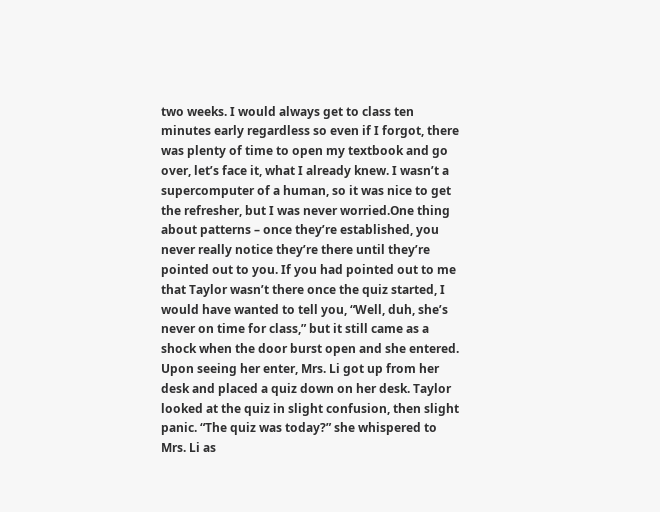two weeks. I would always get to class ten minutes early regardless so even if I forgot, there was plenty of time to open my textbook and go over, let’s face it, what I already knew. I wasn’t a supercomputer of a human, so it was nice to get the refresher, but I was never worried.One thing about patterns – once they’re established, you never really notice they’re there until they’re pointed out to you. If you had pointed out to me that Taylor wasn’t there once the quiz started, I would have wanted to tell you, “Well, duh, she’s never on time for class,” but it still came as a shock when the door burst open and she entered. Upon seeing her enter, Mrs. Li got up from her desk and placed a quiz down on her desk. Taylor looked at the quiz in slight confusion, then slight panic. “The quiz was today?” she whispered to Mrs. Li as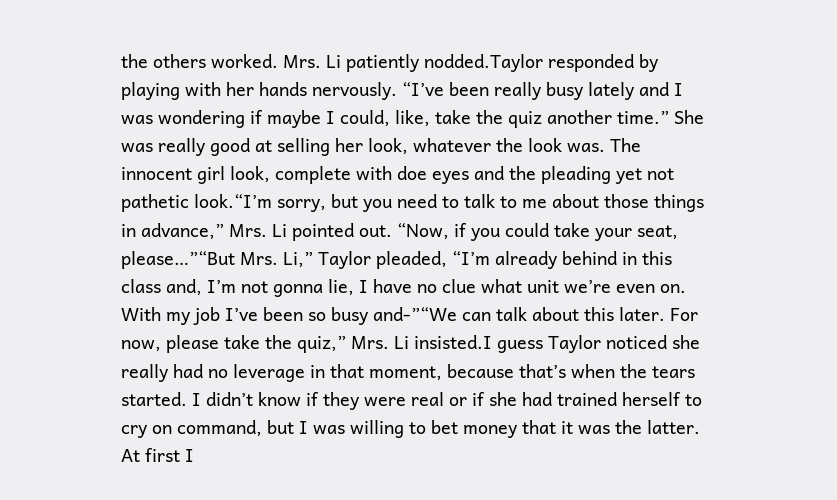the others worked. Mrs. Li patiently nodded.Taylor responded by playing with her hands nervously. “I’ve been really busy lately and I was wondering if maybe I could, like, take the quiz another time.” She was really good at selling her look, whatever the look was. The innocent girl look, complete with doe eyes and the pleading yet not pathetic look.“I’m sorry, but you need to talk to me about those things in advance,” Mrs. Li pointed out. “Now, if you could take your seat, please…”“But Mrs. Li,” Taylor pleaded, “I’m already behind in this class and, I’m not gonna lie, I have no clue what unit we’re even on. With my job I’ve been so busy and-”“We can talk about this later. For now, please take the quiz,” Mrs. Li insisted.I guess Taylor noticed she really had no leverage in that moment, because that’s when the tears started. I didn’t know if they were real or if she had trained herself to cry on command, but I was willing to bet money that it was the latter. At first I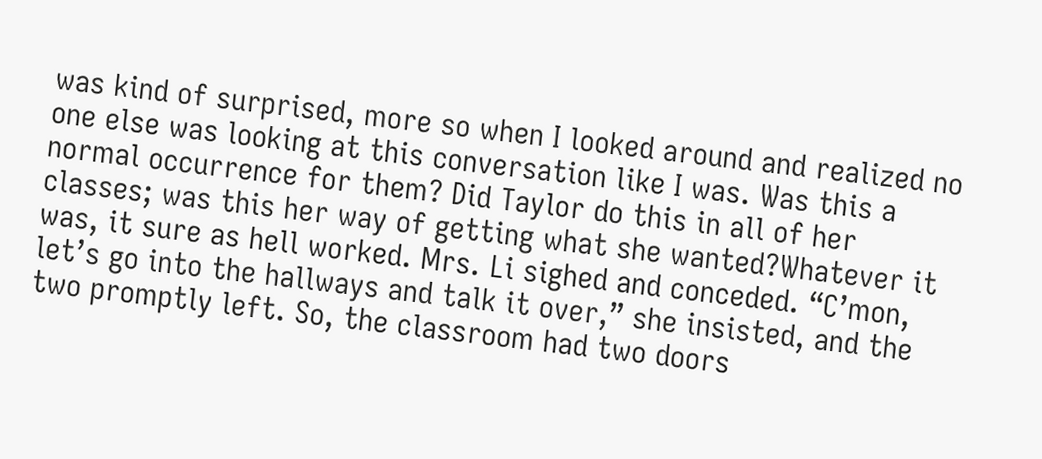was kind of surprised, more so when I looked around and realized no one else was looking at this conversation like I was. Was this a normal occurrence for them? Did Taylor do this in all of her classes; was this her way of getting what she wanted?Whatever it was, it sure as hell worked. Mrs. Li sighed and conceded. “C’mon, let’s go into the hallways and talk it over,” she insisted, and the two promptly left. So, the classroom had two doors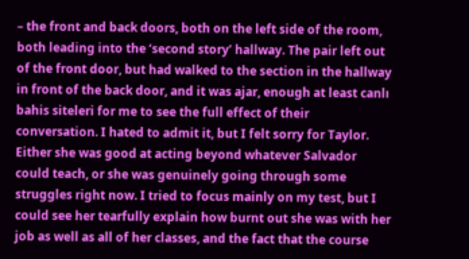– the front and back doors, both on the left side of the room, both leading into the ‘second story’ hallway. The pair left out of the front door, but had walked to the section in the hallway in front of the back door, and it was ajar, enough at least canlı bahis siteleri for me to see the full effect of their conversation. I hated to admit it, but I felt sorry for Taylor. Either she was good at acting beyond whatever Salvador could teach, or she was genuinely going through some struggles right now. I tried to focus mainly on my test, but I could see her tearfully explain how burnt out she was with her job as well as all of her classes, and the fact that the course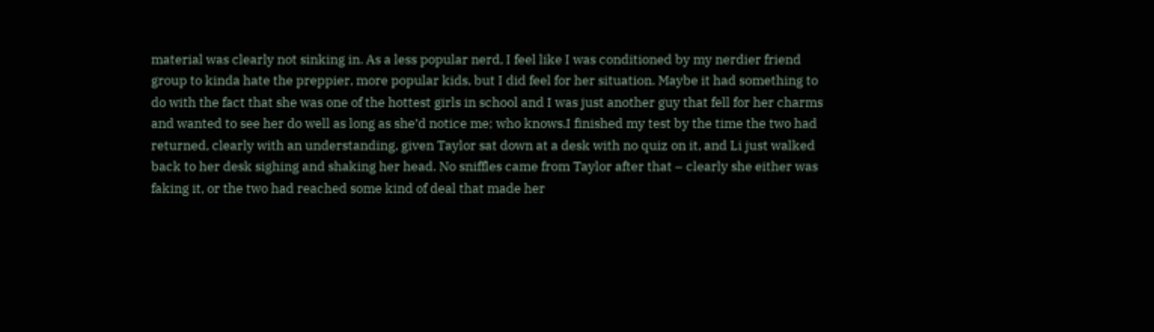material was clearly not sinking in. As a less popular nerd, I feel like I was conditioned by my nerdier friend group to kinda hate the preppier, more popular kids, but I did feel for her situation. Maybe it had something to do with the fact that she was one of the hottest girls in school and I was just another guy that fell for her charms and wanted to see her do well as long as she’d notice me; who knows.I finished my test by the time the two had returned, clearly with an understanding, given Taylor sat down at a desk with no quiz on it, and Li just walked back to her desk sighing and shaking her head. No sniffles came from Taylor after that – clearly she either was faking it, or the two had reached some kind of deal that made her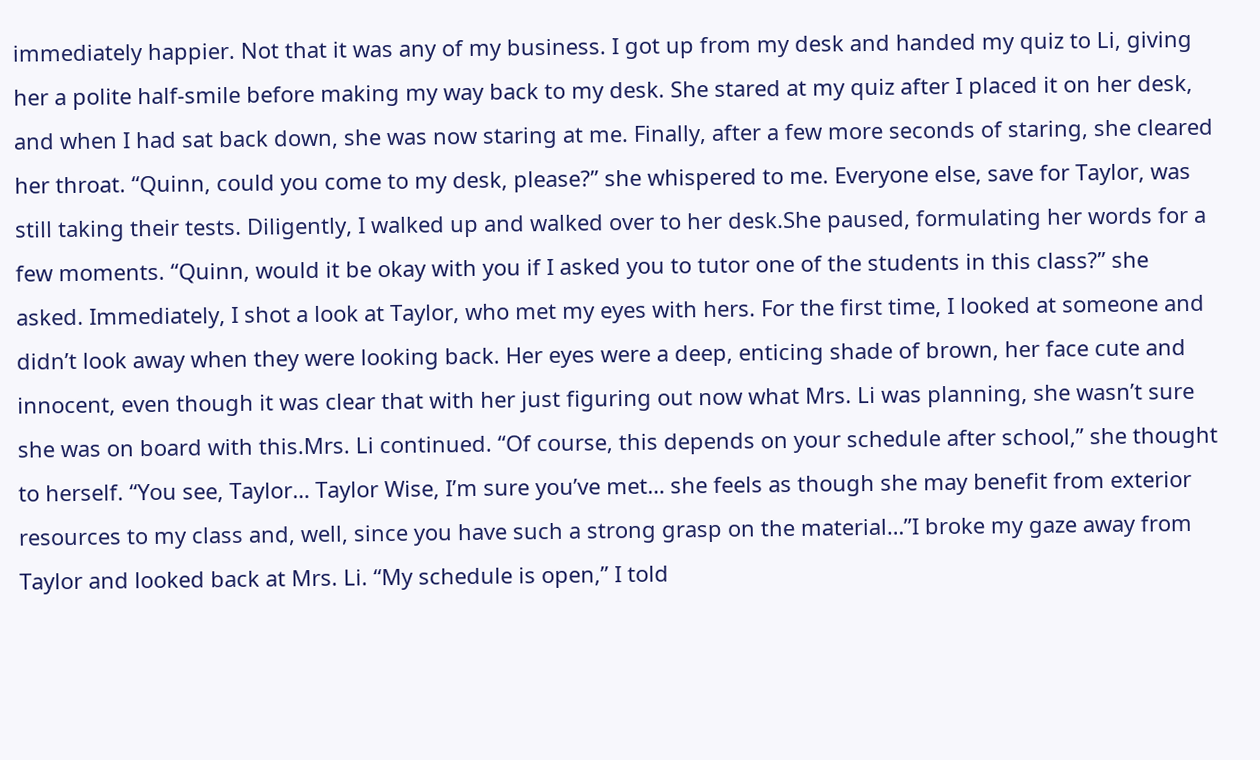immediately happier. Not that it was any of my business. I got up from my desk and handed my quiz to Li, giving her a polite half-smile before making my way back to my desk. She stared at my quiz after I placed it on her desk, and when I had sat back down, she was now staring at me. Finally, after a few more seconds of staring, she cleared her throat. “Quinn, could you come to my desk, please?” she whispered to me. Everyone else, save for Taylor, was still taking their tests. Diligently, I walked up and walked over to her desk.She paused, formulating her words for a few moments. “Quinn, would it be okay with you if I asked you to tutor one of the students in this class?” she asked. Immediately, I shot a look at Taylor, who met my eyes with hers. For the first time, I looked at someone and didn’t look away when they were looking back. Her eyes were a deep, enticing shade of brown, her face cute and innocent, even though it was clear that with her just figuring out now what Mrs. Li was planning, she wasn’t sure she was on board with this.Mrs. Li continued. “Of course, this depends on your schedule after school,” she thought to herself. “You see, Taylor… Taylor Wise, I’m sure you’ve met… she feels as though she may benefit from exterior resources to my class and, well, since you have such a strong grasp on the material…”I broke my gaze away from Taylor and looked back at Mrs. Li. “My schedule is open,” I told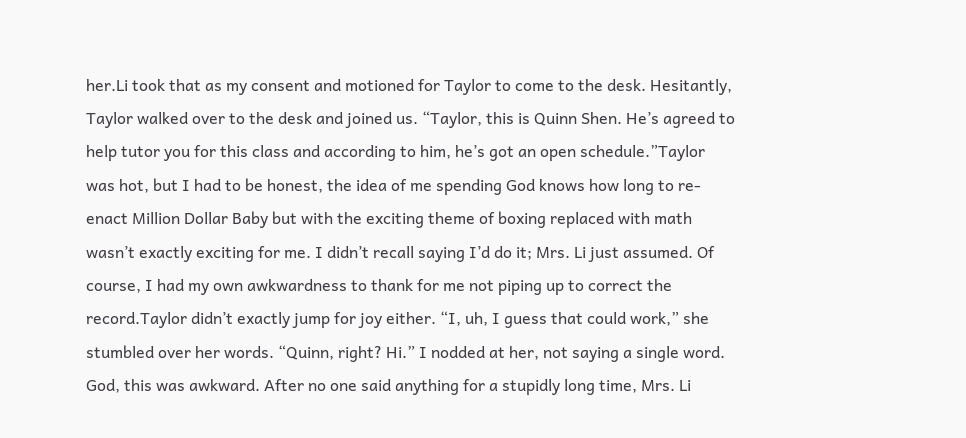her.Li took that as my consent and motioned for Taylor to come to the desk. Hesitantly, Taylor walked over to the desk and joined us. “Taylor, this is Quinn Shen. He’s agreed to help tutor you for this class and according to him, he’s got an open schedule.”Taylor was hot, but I had to be honest, the idea of me spending God knows how long to re-enact Million Dollar Baby but with the exciting theme of boxing replaced with math wasn’t exactly exciting for me. I didn’t recall saying I’d do it; Mrs. Li just assumed. Of course, I had my own awkwardness to thank for me not piping up to correct the record.Taylor didn’t exactly jump for joy either. “I, uh, I guess that could work,” she stumbled over her words. “Quinn, right? Hi.” I nodded at her, not saying a single word. God, this was awkward. After no one said anything for a stupidly long time, Mrs. Li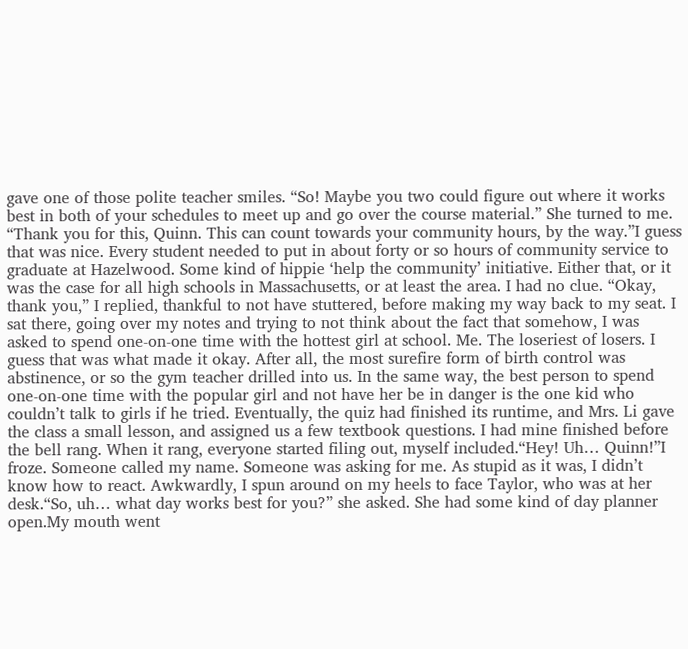gave one of those polite teacher smiles. “So! Maybe you two could figure out where it works best in both of your schedules to meet up and go over the course material.” She turned to me. “Thank you for this, Quinn. This can count towards your community hours, by the way.”I guess that was nice. Every student needed to put in about forty or so hours of community service to graduate at Hazelwood. Some kind of hippie ‘help the community’ initiative. Either that, or it was the case for all high schools in Massachusetts, or at least the area. I had no clue. “Okay, thank you,” I replied, thankful to not have stuttered, before making my way back to my seat. I sat there, going over my notes and trying to not think about the fact that somehow, I was asked to spend one-on-one time with the hottest girl at school. Me. The loseriest of losers. I guess that was what made it okay. After all, the most surefire form of birth control was abstinence, or so the gym teacher drilled into us. In the same way, the best person to spend one-on-one time with the popular girl and not have her be in danger is the one kid who couldn’t talk to girls if he tried. Eventually, the quiz had finished its runtime, and Mrs. Li gave the class a small lesson, and assigned us a few textbook questions. I had mine finished before the bell rang. When it rang, everyone started filing out, myself included.“Hey! Uh… Quinn!”I froze. Someone called my name. Someone was asking for me. As stupid as it was, I didn’t know how to react. Awkwardly, I spun around on my heels to face Taylor, who was at her desk.“So, uh… what day works best for you?” she asked. She had some kind of day planner open.My mouth went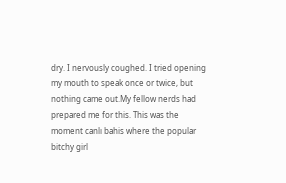dry. I nervously coughed. I tried opening my mouth to speak once or twice, but nothing came out.My fellow nerds had prepared me for this. This was the moment canlı bahis where the popular bitchy girl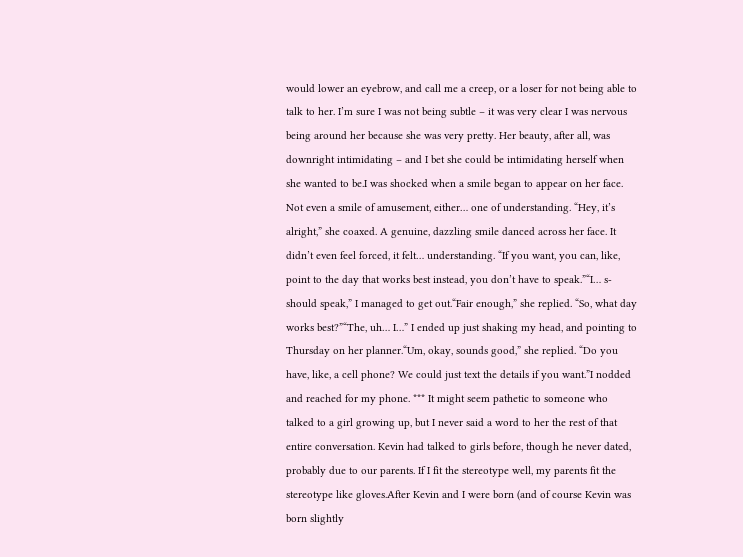would lower an eyebrow, and call me a creep, or a loser for not being able to talk to her. I’m sure I was not being subtle – it was very clear I was nervous being around her because she was very pretty. Her beauty, after all, was downright intimidating – and I bet she could be intimidating herself when she wanted to be.I was shocked when a smile began to appear on her face. Not even a smile of amusement, either… one of understanding. “Hey, it’s alright,” she coaxed. A genuine, dazzling smile danced across her face. It didn’t even feel forced, it felt… understanding. “If you want, you can, like, point to the day that works best instead, you don’t have to speak.”“I… s-should speak,” I managed to get out.“Fair enough,” she replied. “So, what day works best?”“The, uh… I…” I ended up just shaking my head, and pointing to Thursday on her planner.“Um, okay, sounds good,” she replied. “Do you have, like, a cell phone? We could just text the details if you want.”I nodded and reached for my phone. *** It might seem pathetic to someone who talked to a girl growing up, but I never said a word to her the rest of that entire conversation. Kevin had talked to girls before, though he never dated, probably due to our parents. If I fit the stereotype well, my parents fit the stereotype like gloves.After Kevin and I were born (and of course Kevin was born slightly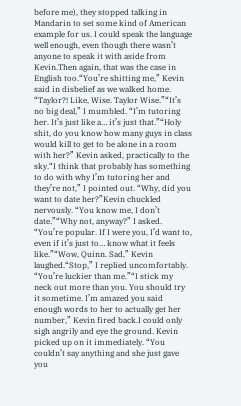before me), they stopped talking in Mandarin to set some kind of American example for us. I could speak the language well enough, even though there wasn’t anyone to speak it with aside from Kevin.Then again, that was the case in English too.“You’re shitting me,” Kevin said in disbelief as we walked home. “Taylor?! Like, Wise. Taylor Wise.”“It’s no big deal,” I mumbled. “I’m tutoring her. It’s just like a… it’s just that.”“Holy shit, do you know how many guys in class would kill to get to be alone in a room with her?” Kevin asked, practically to the sky.“I think that probably has something to do with why I’m tutoring her and they’re not,” I pointed out. “Why, did you want to date her?”Kevin chuckled nervously. “You know me, I don’t date.”“Why not, anyway?” I asked. “You’re popular. If I were you, I’d want to, even if it’s just to… know what it feels like.”“Wow, Quinn. Sad,” Kevin laughed.“Stop,” I replied uncomfortably. “You’re luckier than me.”“I stick my neck out more than you. You should try it sometime. I’m amazed you said enough words to her to actually get her number,” Kevin fired back.I could only sigh angrily and eye the ground. Kevin picked up on it immediately. “You couldn’t say anything and she just gave you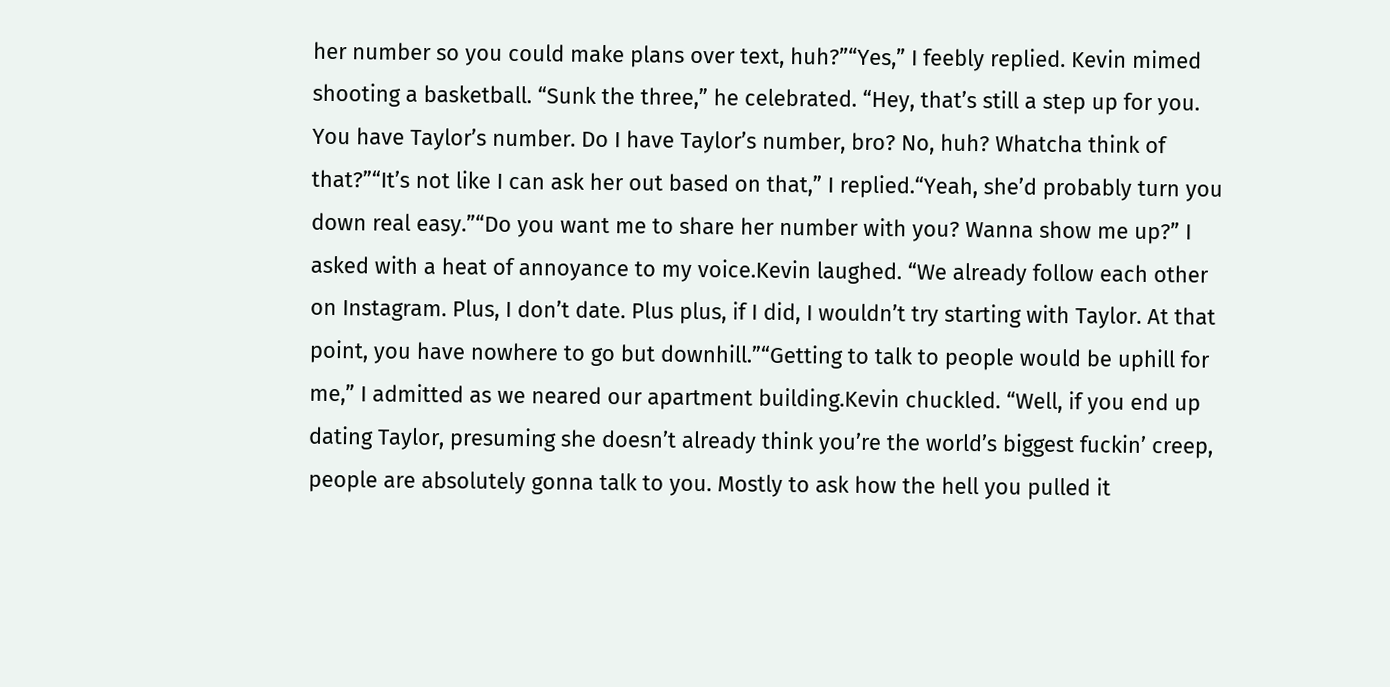her number so you could make plans over text, huh?”“Yes,” I feebly replied. Kevin mimed shooting a basketball. “Sunk the three,” he celebrated. “Hey, that’s still a step up for you. You have Taylor’s number. Do I have Taylor’s number, bro? No, huh? Whatcha think of that?”“It’s not like I can ask her out based on that,” I replied.“Yeah, she’d probably turn you down real easy.”“Do you want me to share her number with you? Wanna show me up?” I asked with a heat of annoyance to my voice.Kevin laughed. “We already follow each other on Instagram. Plus, I don’t date. Plus plus, if I did, I wouldn’t try starting with Taylor. At that point, you have nowhere to go but downhill.”“Getting to talk to people would be uphill for me,” I admitted as we neared our apartment building.Kevin chuckled. “Well, if you end up dating Taylor, presuming she doesn’t already think you’re the world’s biggest fuckin’ creep, people are absolutely gonna talk to you. Mostly to ask how the hell you pulled it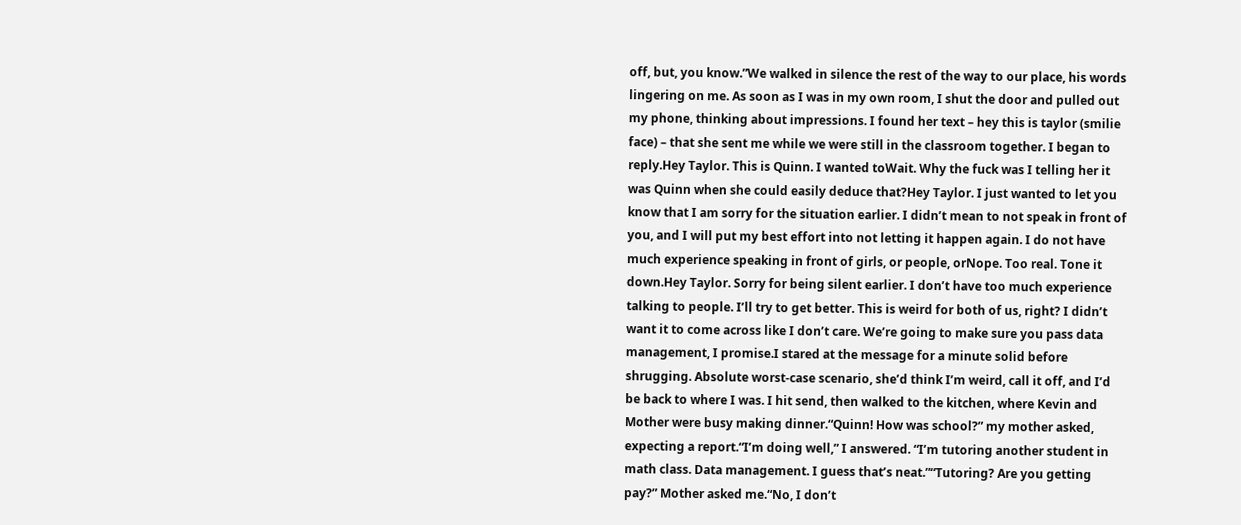off, but, you know.”We walked in silence the rest of the way to our place, his words lingering on me. As soon as I was in my own room, I shut the door and pulled out my phone, thinking about impressions. I found her text – hey this is taylor (smilie face) – that she sent me while we were still in the classroom together. I began to reply.Hey Taylor. This is Quinn. I wanted toWait. Why the fuck was I telling her it was Quinn when she could easily deduce that?Hey Taylor. I just wanted to let you know that I am sorry for the situation earlier. I didn’t mean to not speak in front of you, and I will put my best effort into not letting it happen again. I do not have much experience speaking in front of girls, or people, orNope. Too real. Tone it down.Hey Taylor. Sorry for being silent earlier. I don’t have too much experience talking to people. I’ll try to get better. This is weird for both of us, right? I didn’t want it to come across like I don’t care. We’re going to make sure you pass data management, I promise.I stared at the message for a minute solid before shrugging. Absolute worst-case scenario, she’d think I’m weird, call it off, and I’d be back to where I was. I hit send, then walked to the kitchen, where Kevin and Mother were busy making dinner.“Quinn! How was school?” my mother asked, expecting a report.“I’m doing well,” I answered. “I’m tutoring another student in math class. Data management. I guess that’s neat.”“Tutoring? Are you getting pay?” Mother asked me.“No, I don’t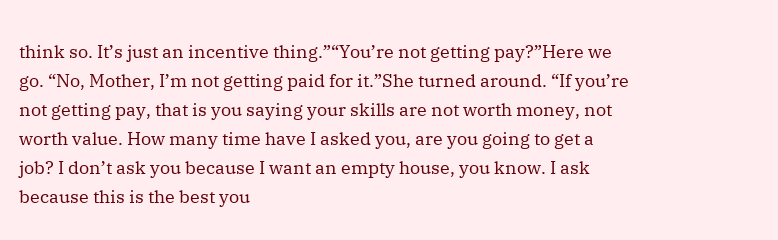think so. It’s just an incentive thing.”“You’re not getting pay?”Here we go. “No, Mother, I’m not getting paid for it.”She turned around. “If you’re not getting pay, that is you saying your skills are not worth money, not worth value. How many time have I asked you, are you going to get a job? I don’t ask you because I want an empty house, you know. I ask because this is the best you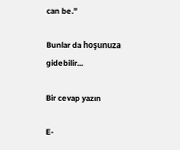can be.”

Bunlar da hoşunuza gidebilir...

Bir cevap yazın

E-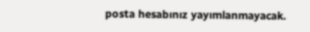posta hesabınız yayımlanmayacak.